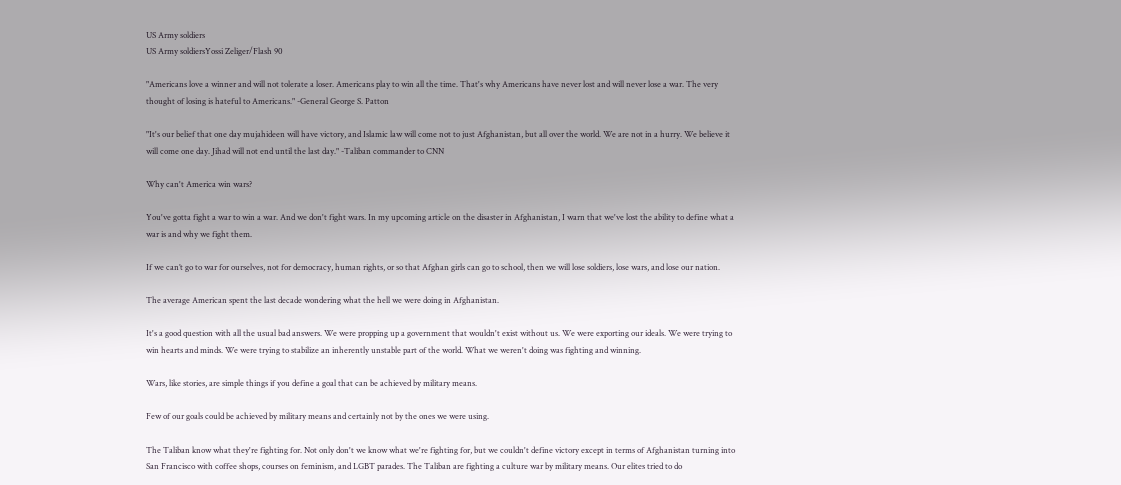US Army soldiers
US Army soldiersYossi Zeliger/Flash 90

"Americans love a winner and will not tolerate a loser. Americans play to win all the time. That's why Americans have never lost and will never lose a war. The very thought of losing is hateful to Americans." -General George S. Patton

"It's our belief that one day mujahideen will have victory, and Islamic law will come not to just Afghanistan, but all over the world. We are not in a hurry. We believe it will come one day. Jihad will not end until the last day." -Taliban commander to CNN

Why can't America win wars?

You've gotta fight a war to win a war. And we don't fight wars. In my upcoming article on the disaster in Afghanistan, I warn that we've lost the ability to define what a war is and why we fight them.

If we can’t go to war for ourselves, not for democracy, human rights, or so that Afghan girls can go to school, then we will lose soldiers, lose wars, and lose our nation.

The average American spent the last decade wondering what the hell we were doing in Afghanistan.

It's a good question with all the usual bad answers. We were propping up a government that wouldn't exist without us. We were exporting our ideals. We were trying to win hearts and minds. We were trying to stabilize an inherently unstable part of the world. What we weren't doing was fighting and winning.

Wars, like stories, are simple things if you define a goal that can be achieved by military means.

Few of our goals could be achieved by military means and certainly not by the ones we were using.

The Taliban know what they're fighting for. Not only don't we know what we're fighting for, but we couldn't define victory except in terms of Afghanistan turning into San Francisco with coffee shops, courses on feminism, and LGBT parades. The Taliban are fighting a culture war by military means. Our elites tried to do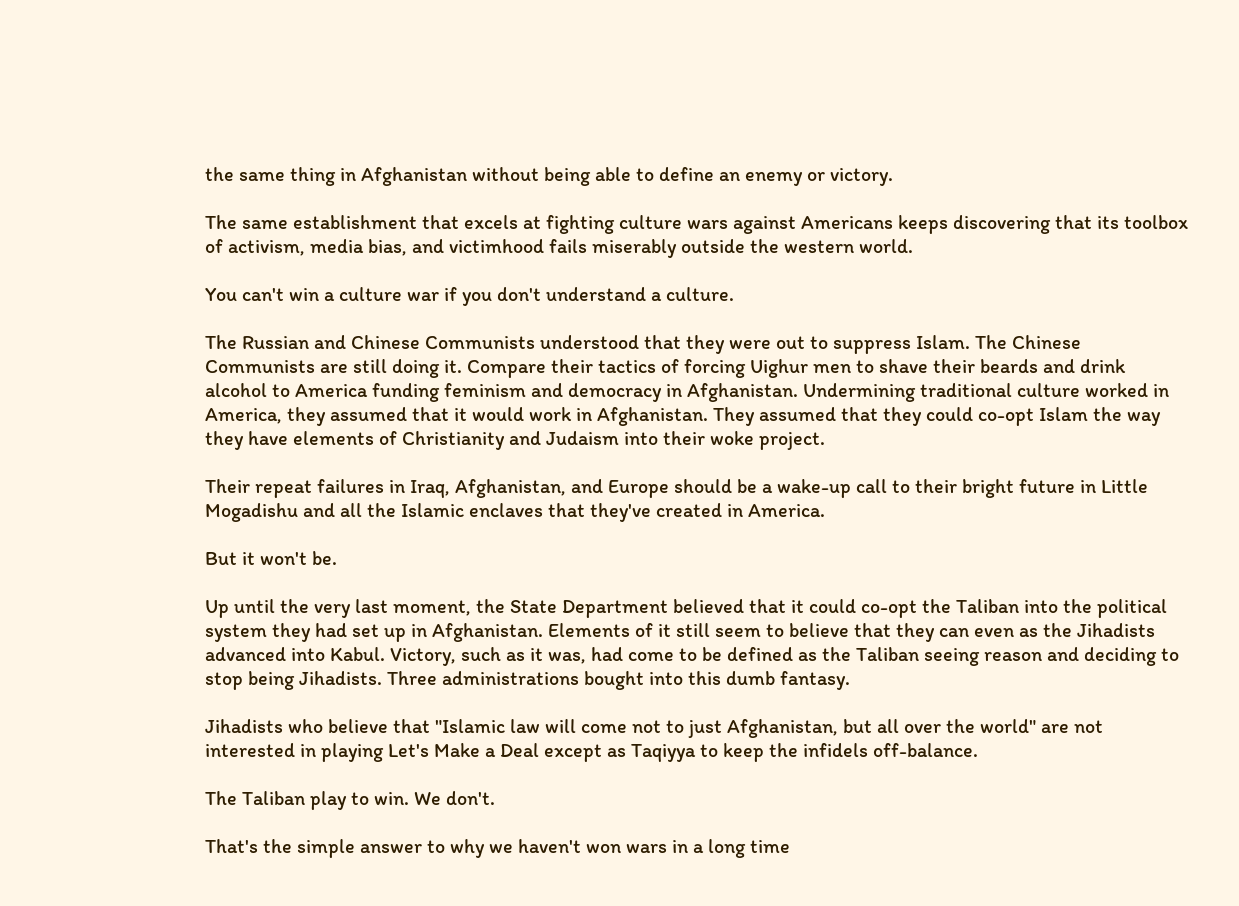the same thing in Afghanistan without being able to define an enemy or victory.

The same establishment that excels at fighting culture wars against Americans keeps discovering that its toolbox of activism, media bias, and victimhood fails miserably outside the western world.

You can't win a culture war if you don't understand a culture.

The Russian and Chinese Communists understood that they were out to suppress Islam. The Chinese Communists are still doing it. Compare their tactics of forcing Uighur men to shave their beards and drink alcohol to America funding feminism and democracy in Afghanistan. Undermining traditional culture worked in America, they assumed that it would work in Afghanistan. They assumed that they could co-opt Islam the way they have elements of Christianity and Judaism into their woke project.

Their repeat failures in Iraq, Afghanistan, and Europe should be a wake-up call to their bright future in Little Mogadishu and all the Islamic enclaves that they've created in America.

But it won't be.

Up until the very last moment, the State Department believed that it could co-opt the Taliban into the political system they had set up in Afghanistan. Elements of it still seem to believe that they can even as the Jihadists advanced into Kabul. Victory, such as it was, had come to be defined as the Taliban seeing reason and deciding to stop being Jihadists. Three administrations bought into this dumb fantasy.

Jihadists who believe that "Islamic law will come not to just Afghanistan, but all over the world" are not interested in playing Let's Make a Deal except as Taqiyya to keep the infidels off-balance.

The Taliban play to win. We don't.

That's the simple answer to why we haven't won wars in a long time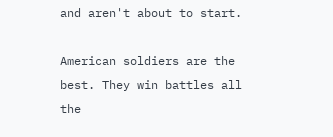and aren't about to start.

American soldiers are the best. They win battles all the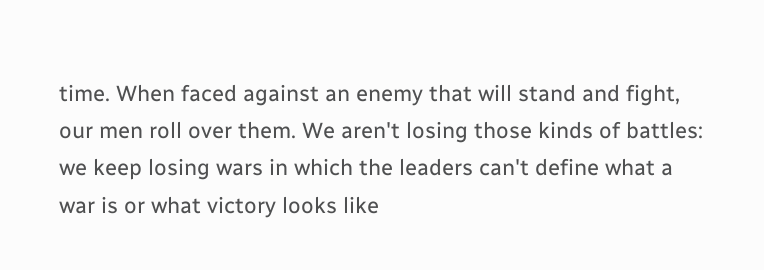time. When faced against an enemy that will stand and fight, our men roll over them. We aren't losing those kinds of battles: we keep losing wars in which the leaders can't define what a war is or what victory looks like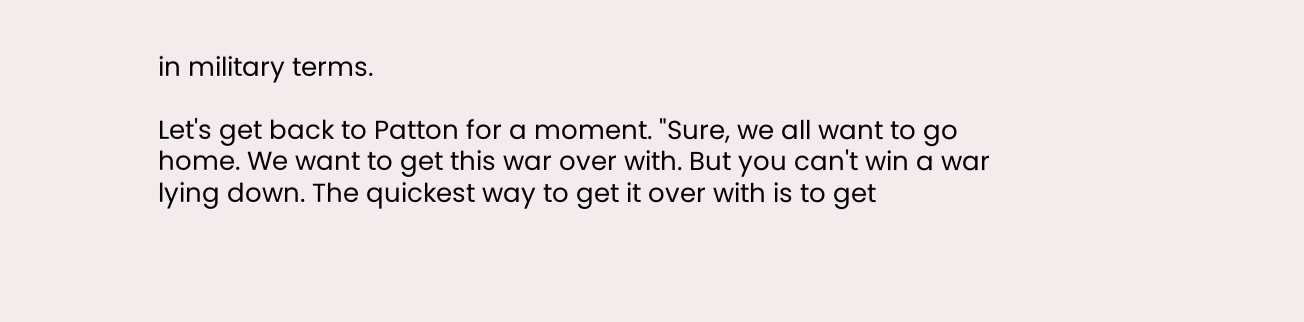in military terms.

Let's get back to Patton for a moment. "Sure, we all want to go home. We want to get this war over with. But you can't win a war lying down. The quickest way to get it over with is to get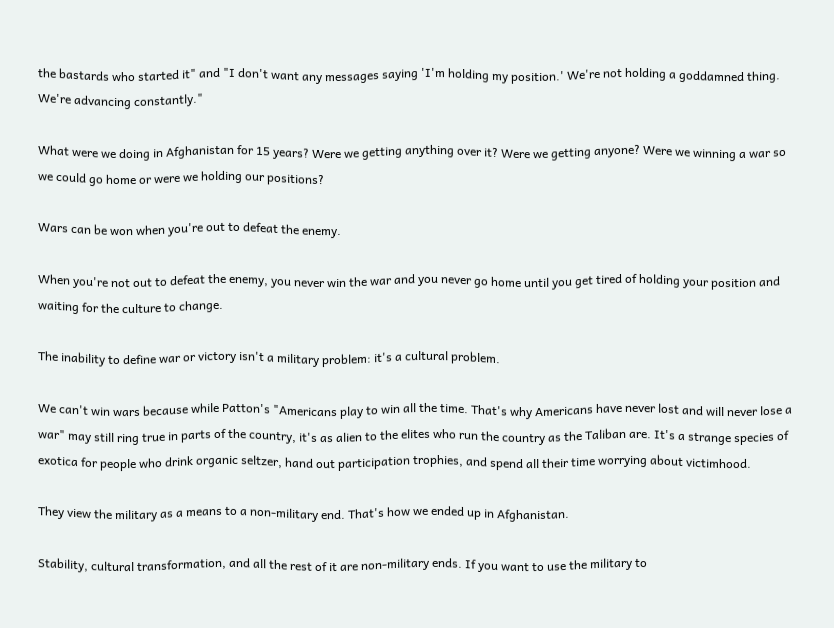the bastards who started it" and "I don't want any messages saying 'I'm holding my position.' We're not holding a goddamned thing. We're advancing constantly."

What were we doing in Afghanistan for 15 years? Were we getting anything over it? Were we getting anyone? Were we winning a war so we could go home or were we holding our positions?

Wars can be won when you're out to defeat the enemy.

When you're not out to defeat the enemy, you never win the war and you never go home until you get tired of holding your position and waiting for the culture to change.

The inability to define war or victory isn't a military problem: it's a cultural problem.

We can't win wars because while Patton's "Americans play to win all the time. That's why Americans have never lost and will never lose a war" may still ring true in parts of the country, it's as alien to the elites who run the country as the Taliban are. It's a strange species of exotica for people who drink organic seltzer, hand out participation trophies, and spend all their time worrying about victimhood.

They view the military as a means to a non-military end. That's how we ended up in Afghanistan.

Stability, cultural transformation, and all the rest of it are non-military ends. If you want to use the military to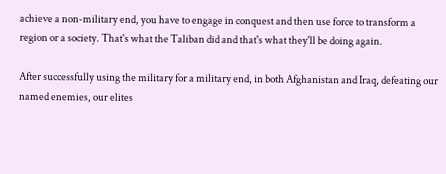achieve a non-military end, you have to engage in conquest and then use force to transform a region or a society. That's what the Taliban did and that's what they'll be doing again.

After successfully using the military for a military end, in both Afghanistan and Iraq, defeating our named enemies, our elites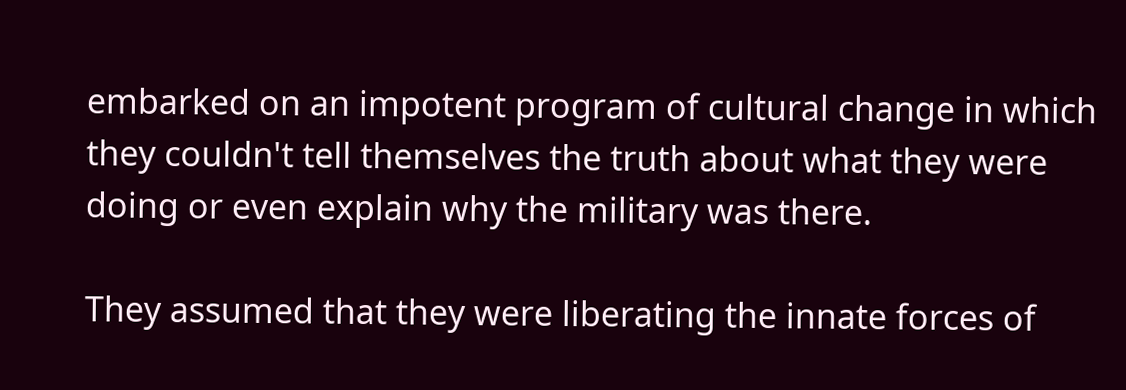embarked on an impotent program of cultural change in which they couldn't tell themselves the truth about what they were doing or even explain why the military was there.

They assumed that they were liberating the innate forces of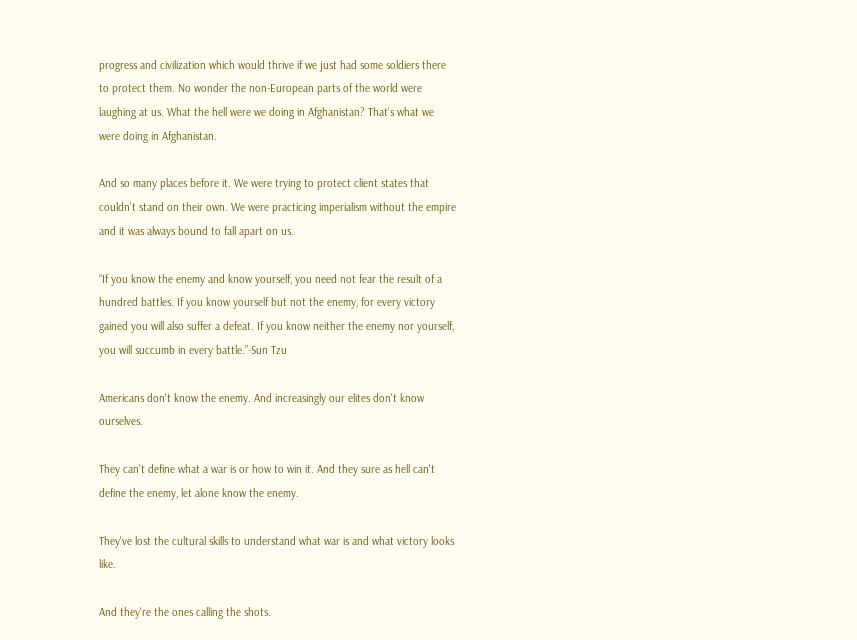progress and civilization which would thrive if we just had some soldiers there to protect them. No wonder the non-European parts of the world were laughing at us. What the hell were we doing in Afghanistan? That's what we were doing in Afghanistan.

And so many places before it. We were trying to protect client states that couldn't stand on their own. We were practicing imperialism without the empire and it was always bound to fall apart on us.

“If you know the enemy and know yourself, you need not fear the result of a hundred battles. If you know yourself but not the enemy, for every victory gained you will also suffer a defeat. If you know neither the enemy nor yourself, you will succumb in every battle.”-Sun Tzu

Americans don't know the enemy. And increasingly our elites don't know ourselves.

They can't define what a war is or how to win it. And they sure as hell can't define the enemy, let alone know the enemy.

They've lost the cultural skills to understand what war is and what victory looks like.

And they're the ones calling the shots.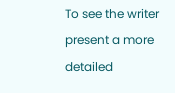To see the writer present a more detailed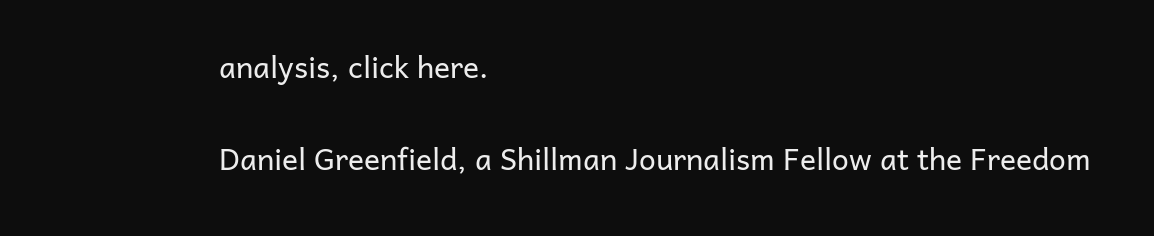analysis, click here.

Daniel Greenfield, a Shillman Journalism Fellow at the Freedom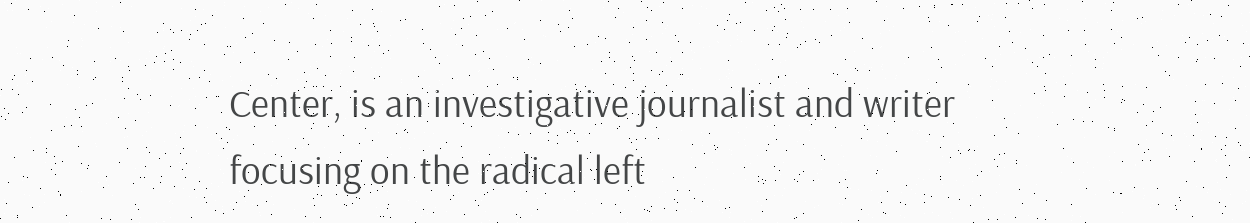Center, is an investigative journalist and writer focusing on the radical left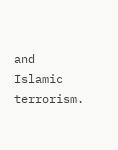and Islamic terrorism.